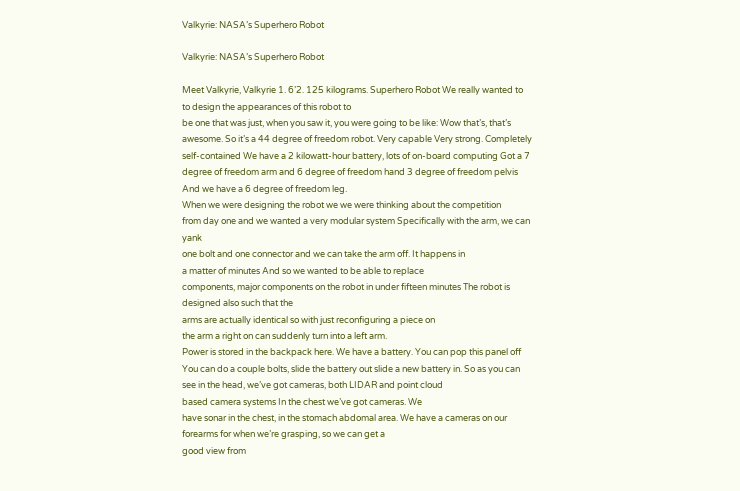Valkyrie: NASA’s Superhero Robot

Valkyrie: NASA’s Superhero Robot

Meet Valkyrie, Valkyrie 1. 6’2. 125 kilograms. Superhero Robot We really wanted to to design the appearances of this robot to
be one that was just, when you saw it, you were going to be like: Wow that’s, that’s awesome. So it’s a 44 degree of freedom robot. Very capable Very strong. Completely self-contained We have a 2 kilowatt-hour battery, lots of on-board computing Got a 7 degree of freedom arm and 6 degree of freedom hand 3 degree of freedom pelvis And we have a 6 degree of freedom leg.
When we were designing the robot we we were thinking about the competition
from day one and we wanted a very modular system Specifically with the arm, we can yank
one bolt and one connector and we can take the arm off. It happens in
a matter of minutes And so we wanted to be able to replace
components, major components on the robot in under fifteen minutes The robot is designed also such that the
arms are actually identical so with just reconfiguring a piece on
the arm a right on can suddenly turn into a left arm.
Power is stored in the backpack here. We have a battery. You can pop this panel off You can do a couple bolts, slide the battery out slide a new battery in. So as you can
see in the head, we’ve got cameras, both LIDAR and point cloud
based camera systems In the chest we’ve got cameras. We
have sonar in the chest, in the stomach abdomal area. We have a cameras on our forearms for when we’re grasping, so we can get a
good view from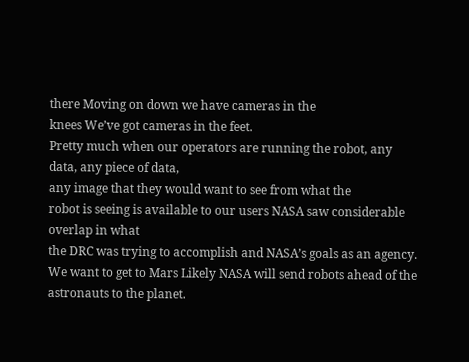there Moving on down we have cameras in the
knees We’ve got cameras in the feet.
Pretty much when our operators are running the robot, any data, any piece of data,
any image that they would want to see from what the
robot is seeing is available to our users NASA saw considerable overlap in what
the DRC was trying to accomplish and NASA’s goals as an agency.
We want to get to Mars Likely NASA will send robots ahead of the astronauts to the planet.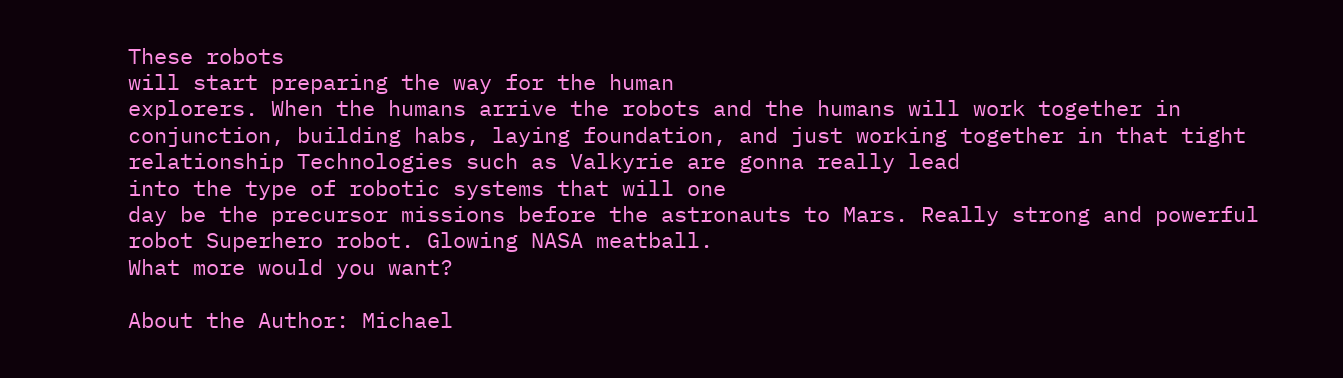These robots
will start preparing the way for the human
explorers. When the humans arrive the robots and the humans will work together in conjunction, building habs, laying foundation, and just working together in that tight relationship Technologies such as Valkyrie are gonna really lead
into the type of robotic systems that will one
day be the precursor missions before the astronauts to Mars. Really strong and powerful robot Superhero robot. Glowing NASA meatball.
What more would you want?

About the Author: Michael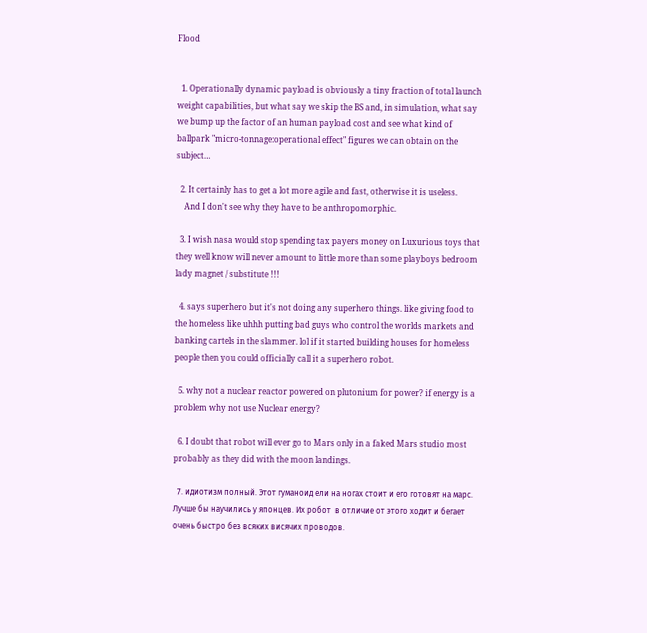Flood


  1. Operationally dynamic payload is obviously a tiny fraction of total launch weight capabilities, but what say we skip the BS and, in simulation, what say we bump up the factor of an human payload cost and see what kind of ballpark "micro-tonnage:operational effect" figures we can obtain on the subject…

  2. It certainly has to get a lot more agile and fast, otherwise it is useless.
    And I don't see why they have to be anthropomorphic.

  3. I wish nasa would stop spending tax payers money on Luxurious toys that they well know will never amount to little more than some playboys bedroom lady magnet / substitute !!!

  4. says superhero but it's not doing any superhero things. like giving food to the homeless like uhhh putting bad guys who control the worlds markets and banking cartels in the slammer. lol if it started building houses for homeless people then you could officially call it a superhero robot.

  5. why not a nuclear reactor powered on plutonium for power? if energy is a problem why not use Nuclear energy?

  6. I doubt that robot will ever go to Mars only in a faked Mars studio most probably as they did with the moon landings.

  7. идиотизм полный. Этот гуманоид ели на ногах стоит и его готовят на марс. Лучше бы научились у японцев. Их робот  в отличие от этого ходит и бегает очень быстро без всяких висячих проводов.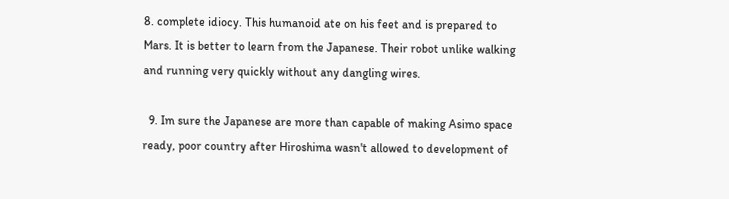8. complete idiocy. This humanoid ate on his feet and is prepared to Mars. It is better to learn from the Japanese. Their robot unlike walking and running very quickly without any dangling wires.

  9. Im sure the Japanese are more than capable of making Asimo space ready, poor country after Hiroshima wasn't allowed to development of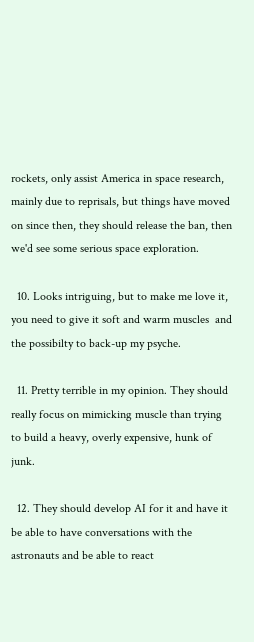rockets, only assist America in space research, mainly due to reprisals, but things have moved on since then, they should release the ban, then we'd see some serious space exploration.

  10. Looks intriguing, but to make me love it, you need to give it soft and warm muscles  and the possibilty to back-up my psyche.

  11. Pretty terrible in my opinion. They should really focus on mimicking muscle than trying to build a heavy, overly expensive, hunk of junk.

  12. They should develop AI for it and have it be able to have conversations with the astronauts and be able to react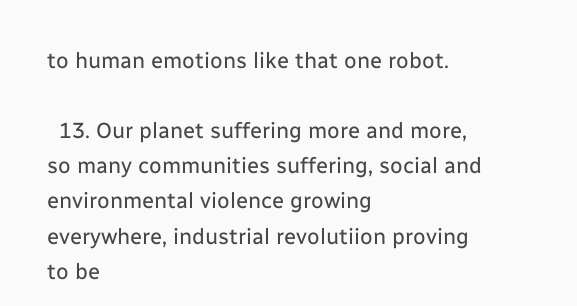to human emotions like that one robot.

  13. Our planet suffering more and more, so many communities suffering, social and environmental violence growing everywhere, industrial revolutiion proving to be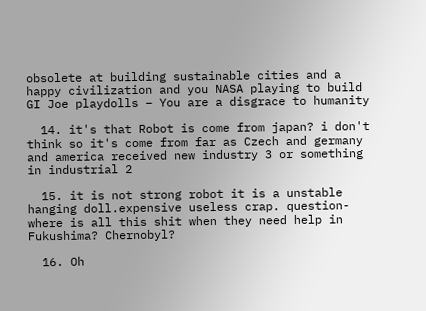obsolete at building sustainable cities and a happy civilization and you NASA playing to build GI Joe playdolls – You are a disgrace to humanity

  14. it's that Robot is come from japan? i don't think so it's come from far as Czech and germany and america received new industry 3 or something in industrial 2

  15. it is not strong robot it is a unstable hanging doll.expensive useless crap. question- where is all this shit when they need help in Fukushima? Chernobyl?

  16. Oh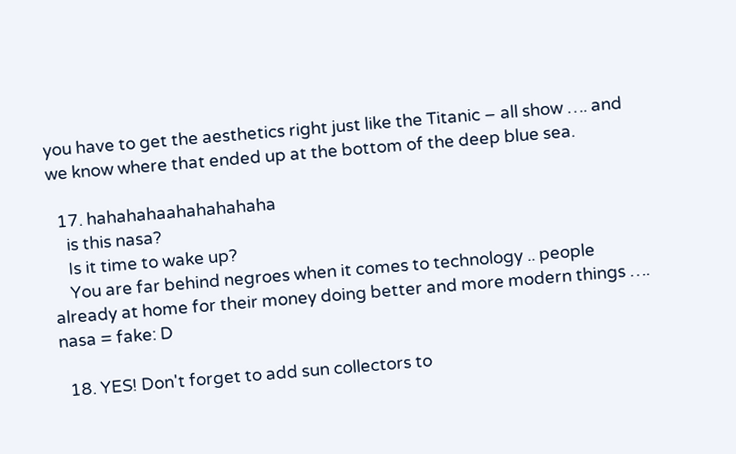you have to get the aesthetics right just like the Titanic – all show …. and we know where that ended up at the bottom of the deep blue sea.

  17. hahahahaahahahahaha
    is this nasa?
    Is it time to wake up?
    You are far behind negroes when it comes to technology .. people already at home for their money doing better and more modern things …. nasa = fake: D

  18. YES! Don't forget to add sun collectors to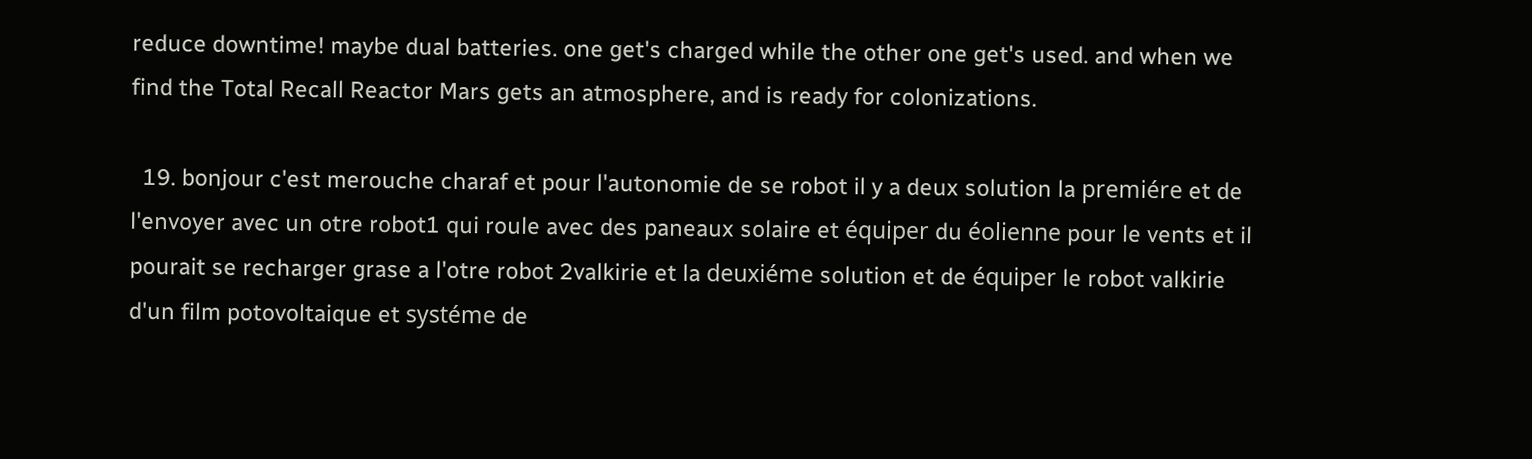reduce downtime! maybe dual batteries. one get's charged while the other one get's used. and when we find the Total Recall Reactor Mars gets an atmosphere, and is ready for colonizations.

  19. bonjour c'est merouche charaf et pour l'autonomie de se robot il y a deux solution la premiére et de l'envoyer avec un otre robot1 qui roule avec des paneaux solaire et équiper du éolienne pour le vents et il pourait se recharger grase a l'otre robot 2valkirie et la deuxiéme solution et de équiper le robot valkirie d'un film potovoltaique et systéme de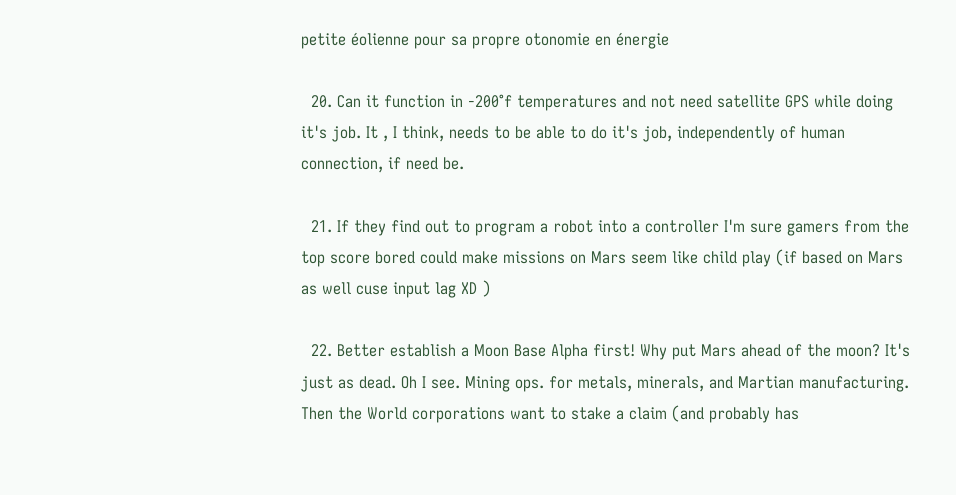petite éolienne pour sa propre otonomie en énergie

  20. Can it function in -200°f temperatures and not need satellite GPS while doing it's job. It , I think, needs to be able to do it's job, independently of human connection, if need be.

  21. If they find out to program a robot into a controller I'm sure gamers from the top score bored could make missions on Mars seem like child play (if based on Mars as well cuse input lag XD )

  22. Better establish a Moon Base Alpha first! Why put Mars ahead of the moon? It's just as dead. Oh I see. Mining ops. for metals, minerals, and Martian manufacturing. Then the World corporations want to stake a claim (and probably has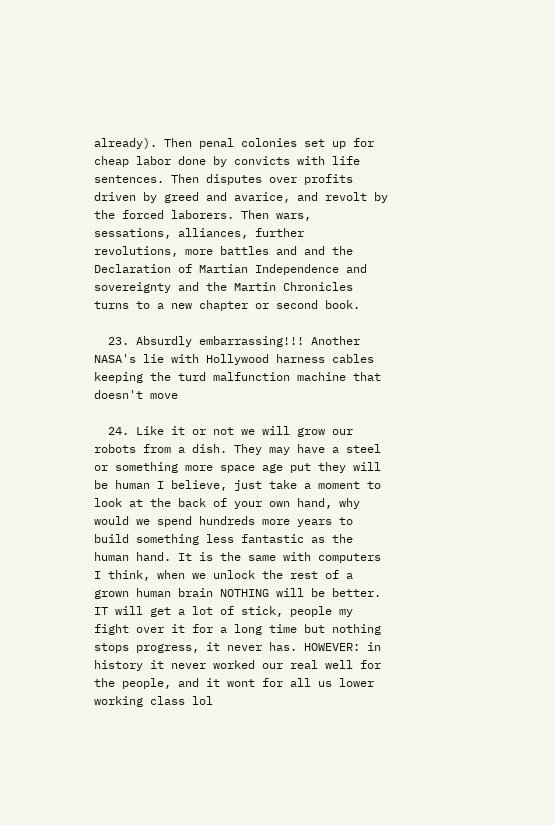already). Then penal colonies set up for cheap labor done by convicts with life sentences. Then disputes over profits driven by greed and avarice, and revolt by the forced laborers. Then wars, sessations, alliances, further revolutions, more battles and and the Declaration of Martian Independence and sovereignty and the Martin Chronicles turns to a new chapter or second book.

  23. Absurdly embarrassing!!! Another NASA's lie with Hollywood harness cables keeping the turd malfunction machine that doesn't move

  24. Like it or not we will grow our robots from a dish. They may have a steel or something more space age put they will be human I believe, just take a moment to look at the back of your own hand, why would we spend hundreds more years to build something less fantastic as the human hand. It is the same with computers I think, when we unlock the rest of a grown human brain NOTHING will be better. IT will get a lot of stick, people my fight over it for a long time but nothing stops progress, it never has. HOWEVER: in history it never worked our real well for the people, and it wont for all us lower working class lol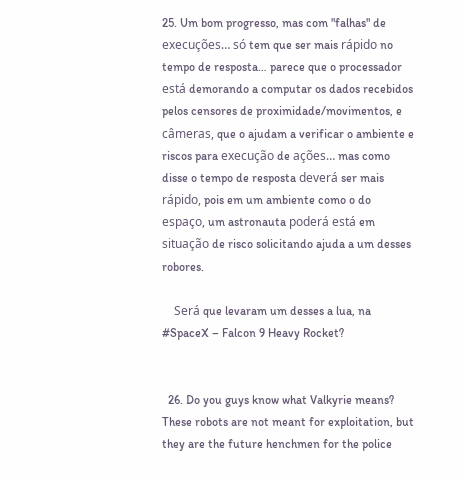25. Um bom progresso, mas com "falhas" de execuções… só tem que ser mais rápido no tempo de resposta… parece que o processador está demorando a computar os dados recebidos pelos censores de proximidade/movimentos, e câmeras, que o ajudam a verificar o ambiente e riscos para execução de ações… mas como disse o tempo de resposta deverá ser mais rápido, pois em um ambiente como o do espaço, um astronauta poderá está em situação de risco solicitando ajuda a um desses robores.

    Será que levaram um desses a lua, na #SpaceX – Falcon 9 Heavy Rocket?


  26. Do you guys know what Valkyrie means? These robots are not meant for exploitation, but they are the future henchmen for the police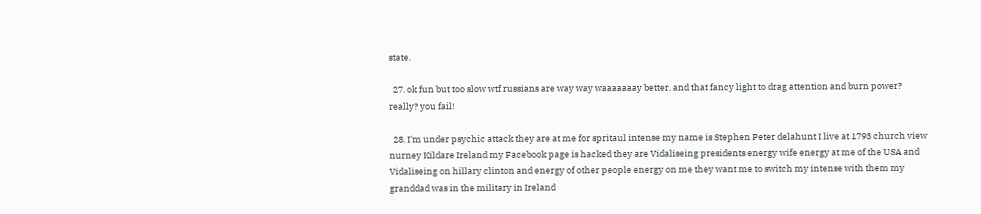state.

  27. ok fun but too slow wtf russians are way way waaaaaaay better. and that fancy light to drag attention and burn power? really? you fail!

  28. I'm under psychic attack they are at me for spritaul intense my name is Stephen Peter delahunt I live at 1793 church view nurney Kildare Ireland my Facebook page is hacked they are Vidaliseing presidents energy wife energy at me of the USA and Vidaliseing on hillary clinton and energy of other people energy on me they want me to switch my intense with them my granddad was in the military in Ireland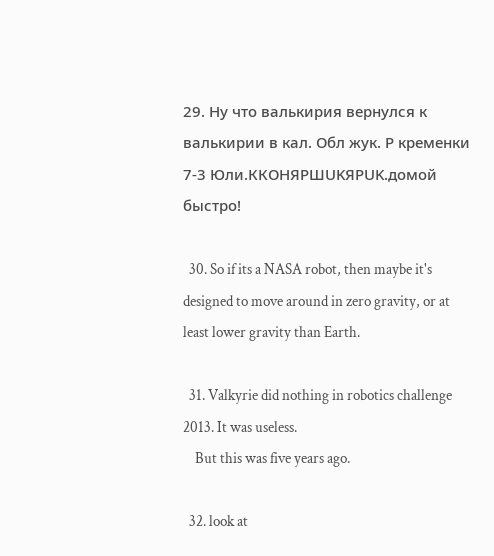29. Ну что валькирия вернулся к валькирии в кал. Обл жук. Р кременки 7-3 Юли.ККОНЯРШUKЯРUK.домой быстро!

  30. So if its a NASA robot, then maybe it's designed to move around in zero gravity, or at least lower gravity than Earth.

  31. Valkyrie did nothing in robotics challenge 2013. It was useless.
    But this was five years ago.

  32. look at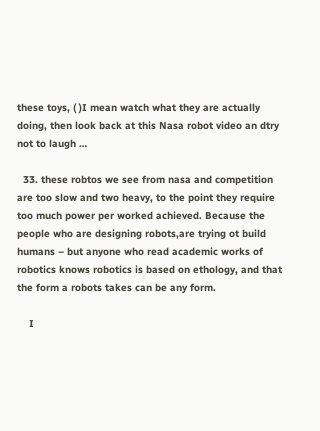these toys, ( )I mean watch what they are actually doing, then look back at this Nasa robot video an dtry not to laugh …

  33. these robtos we see from nasa and competition are too slow and two heavy, to the point they require too much power per worked achieved. Because the people who are designing robots,are trying ot build humans – but anyone who read academic works of robotics knows robotics is based on ethology, and that the form a robots takes can be any form.

    I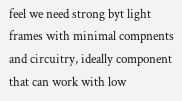feel we need strong byt light frames with minimal compnents and circuitry, ideally component that can work with low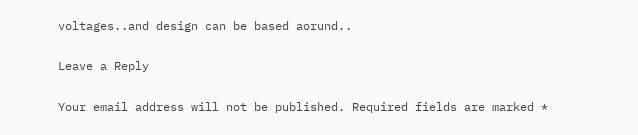voltages..and design can be based aorund..

Leave a Reply

Your email address will not be published. Required fields are marked *